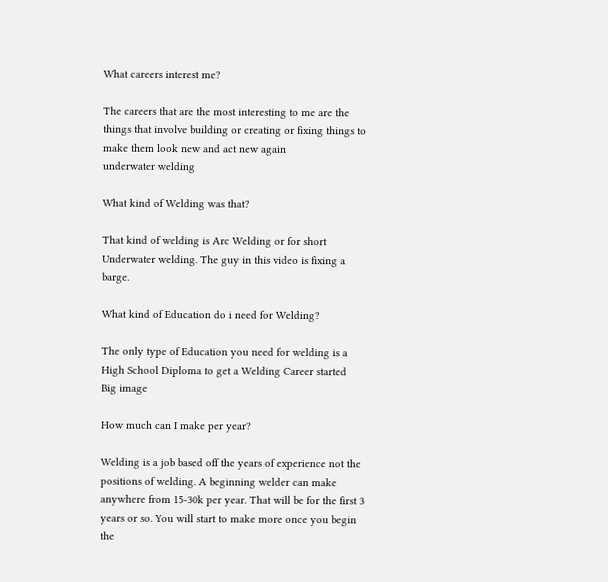What careers interest me?

The careers that are the most interesting to me are the things that involve building or creating or fixing things to make them look new and act new again
underwater welding

What kind of Welding was that?

That kind of welding is Arc Welding or for short Underwater welding. The guy in this video is fixing a barge.

What kind of Education do i need for Welding?

The only type of Education you need for welding is a High School Diploma to get a Welding Career started
Big image

How much can I make per year?

Welding is a job based off the years of experience not the positions of welding. A beginning welder can make anywhere from 15-30k per year. That will be for the first 3 years or so. You will start to make more once you begin the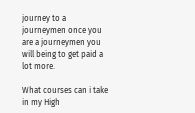journey to a journeymen once you are a journeymen you will being to get paid a lot more.

What courses can i take in my High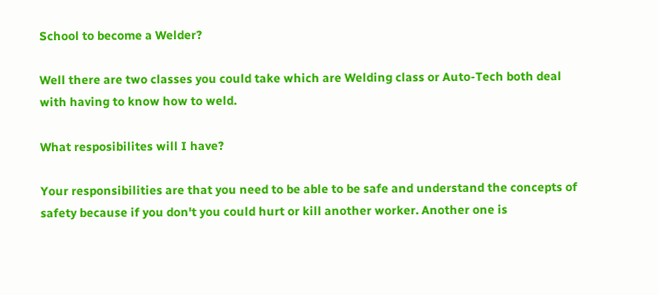School to become a Welder?

Well there are two classes you could take which are Welding class or Auto-Tech both deal with having to know how to weld.

What resposibilites will I have?

Your responsibilities are that you need to be able to be safe and understand the concepts of safety because if you don't you could hurt or kill another worker. Another one is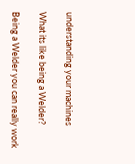understanding your machines

What its like being a Welder?

Being a Welder you can really work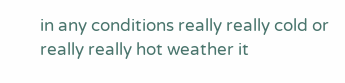in any conditions really really cold or really really hot weather it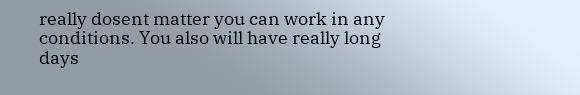really dosent matter you can work in any conditions. You also will have really long days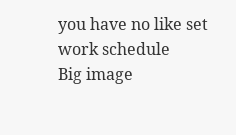you have no like set work schedule
Big image